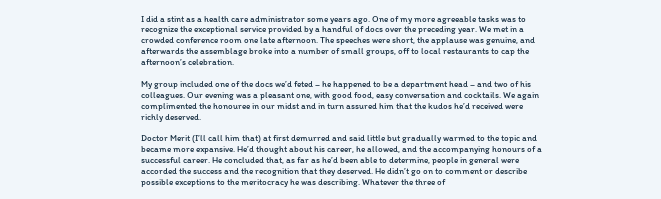I did a stint as a health care administrator some years ago. One of my more agreeable tasks was to recognize the exceptional service provided by a handful of docs over the preceding year. We met in a crowded conference room one late afternoon. The speeches were short, the applause was genuine, and afterwards the assemblage broke into a number of small groups, off to local restaurants to cap the afternoon’s celebration.

My group included one of the docs we’d feted – he happened to be a department head – and two of his colleagues. Our evening was a pleasant one, with good food, easy conversation and cocktails. We again complimented the honouree in our midst and in turn assured him that the kudos he’d received were richly deserved.

Doctor Merit (I’ll call him that) at first demurred and said little but gradually warmed to the topic and became more expansive. He’d thought about his career, he allowed, and the accompanying honours of a successful career. He concluded that, as far as he’d been able to determine, people in general were accorded the success and the recognition that they deserved. He didn’t go on to comment or describe possible exceptions to the meritocracy he was describing. Whatever the three of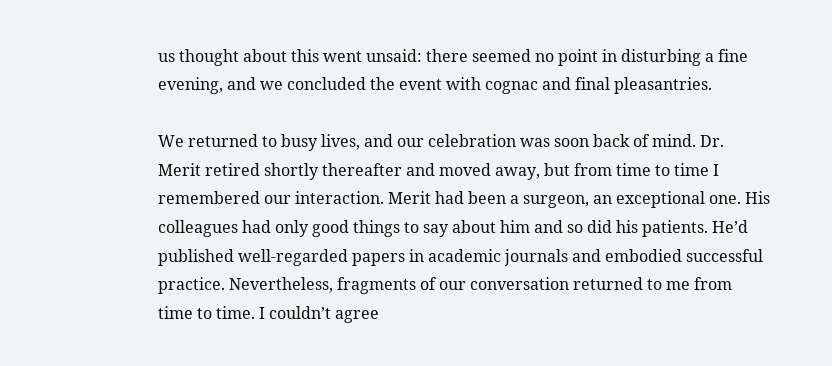us thought about this went unsaid: there seemed no point in disturbing a fine evening, and we concluded the event with cognac and final pleasantries.

We returned to busy lives, and our celebration was soon back of mind. Dr. Merit retired shortly thereafter and moved away, but from time to time I remembered our interaction. Merit had been a surgeon, an exceptional one. His colleagues had only good things to say about him and so did his patients. He’d published well-regarded papers in academic journals and embodied successful practice. Nevertheless, fragments of our conversation returned to me from time to time. I couldn’t agree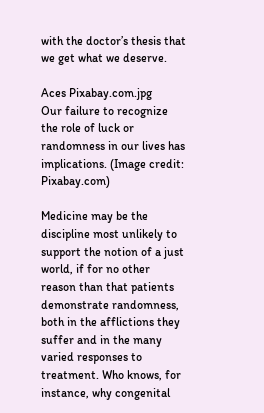with the doctor’s thesis that we get what we deserve.

Aces Pixabay.com.jpg
Our failure to recognize the role of luck or randomness in our lives has implications. (Image credit: Pixabay.com)

Medicine may be the discipline most unlikely to support the notion of a just world, if for no other reason than that patients demonstrate randomness, both in the afflictions they suffer and in the many varied responses to treatment. Who knows, for instance, why congenital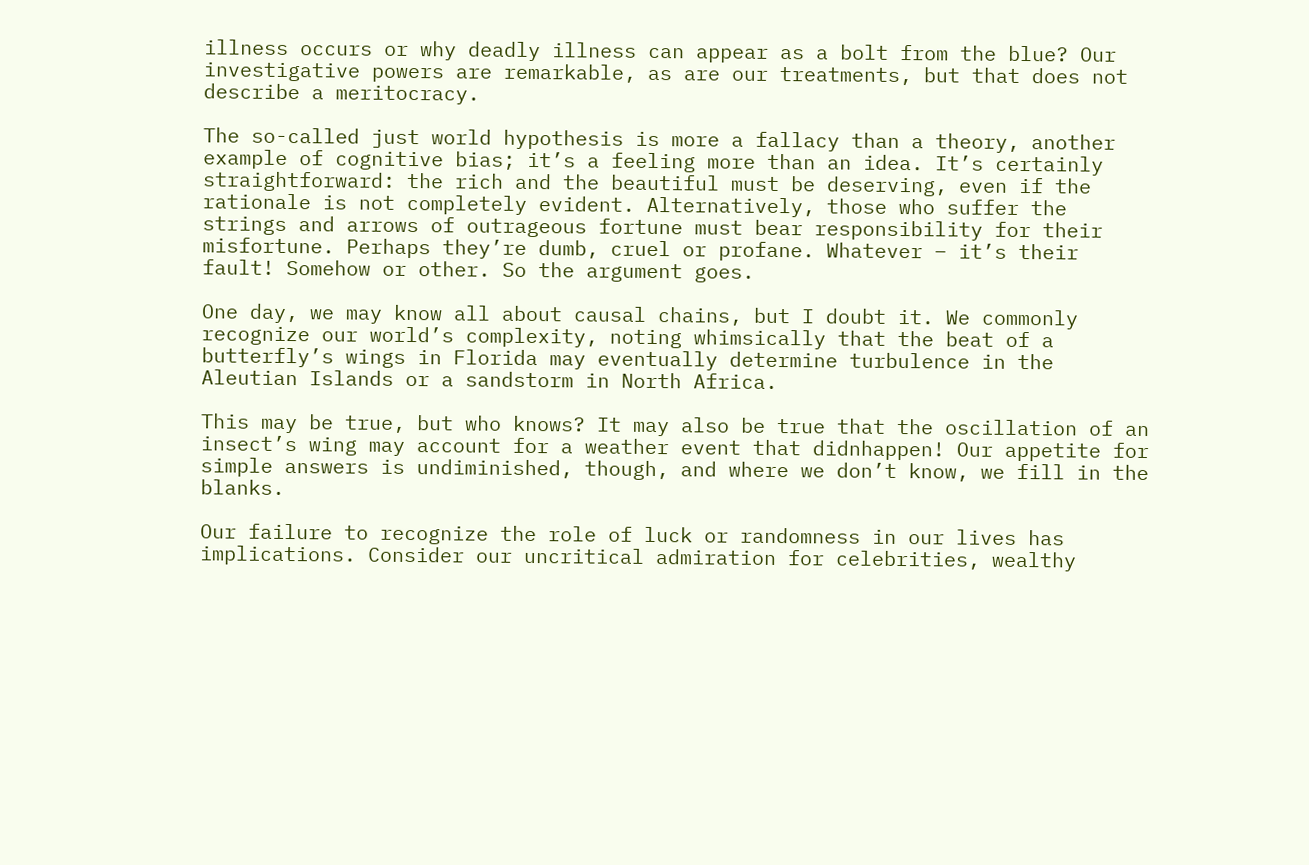illness occurs or why deadly illness can appear as a bolt from the blue? Our investigative powers are remarkable, as are our treatments, but that does not describe a meritocracy.

The so-called just world hypothesis is more a fallacy than a theory, another example of cognitive bias; it’s a feeling more than an idea. It’s certainly straightforward: the rich and the beautiful must be deserving, even if the rationale is not completely evident. Alternatively, those who suffer the strings and arrows of outrageous fortune must bear responsibility for their misfortune. Perhaps they’re dumb, cruel or profane. Whatever – it’s their fault! Somehow or other. So the argument goes.

One day, we may know all about causal chains, but I doubt it. We commonly recognize our world’s complexity, noting whimsically that the beat of a butterfly’s wings in Florida may eventually determine turbulence in the Aleutian Islands or a sandstorm in North Africa.

This may be true, but who knows? It may also be true that the oscillation of an insect’s wing may account for a weather event that didnhappen! Our appetite for simple answers is undiminished, though, and where we don’t know, we fill in the blanks.

Our failure to recognize the role of luck or randomness in our lives has implications. Consider our uncritical admiration for celebrities, wealthy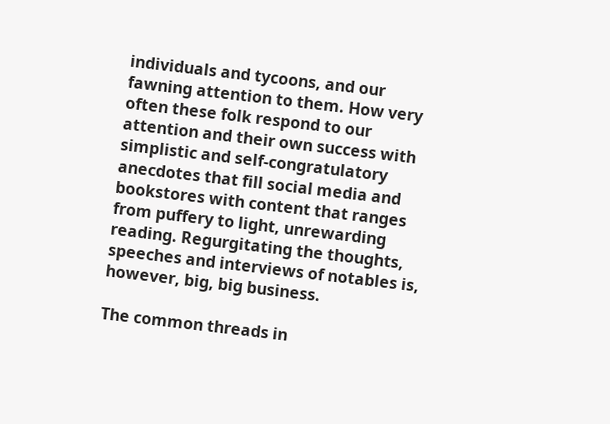individuals and tycoons, and our fawning attention to them. How very often these folk respond to our attention and their own success with simplistic and self-congratulatory anecdotes that fill social media and bookstores with content that ranges from puffery to light, unrewarding reading. Regurgitating the thoughts, speeches and interviews of notables is, however, big, big business.

The common threads in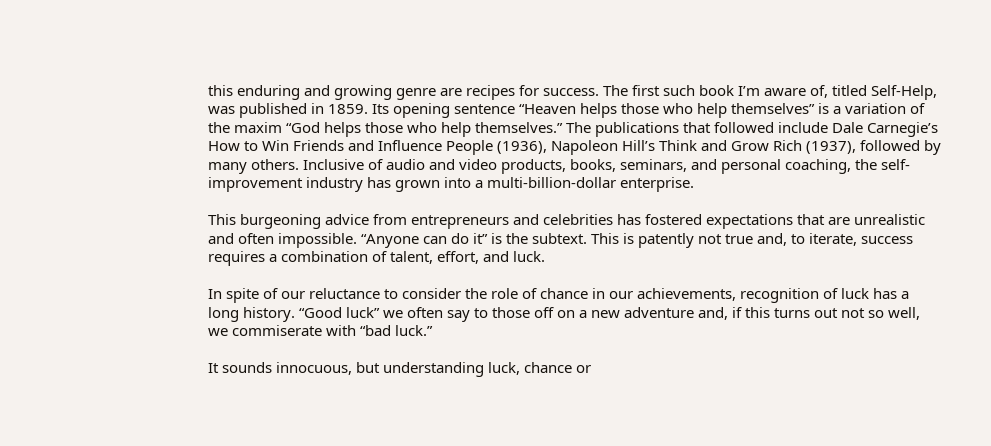this enduring and growing genre are recipes for success. The first such book I’m aware of, titled Self-Help, was published in 1859. Its opening sentence “Heaven helps those who help themselves” is a variation of the maxim “God helps those who help themselves.” The publications that followed include Dale Carnegie’s How to Win Friends and Influence People (1936), Napoleon Hill’s Think and Grow Rich (1937), followed by many others. Inclusive of audio and video products, books, seminars, and personal coaching, the self-improvement industry has grown into a multi-billion-dollar enterprise.

This burgeoning advice from entrepreneurs and celebrities has fostered expectations that are unrealistic and often impossible. “Anyone can do it” is the subtext. This is patently not true and, to iterate, success requires a combination of talent, effort, and luck.

In spite of our reluctance to consider the role of chance in our achievements, recognition of luck has a long history. “Good luck” we often say to those off on a new adventure and, if this turns out not so well, we commiserate with “bad luck.”

It sounds innocuous, but understanding luck, chance or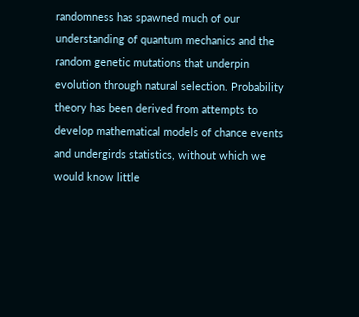randomness has spawned much of our understanding of quantum mechanics and the random genetic mutations that underpin evolution through natural selection. Probability theory has been derived from attempts to develop mathematical models of chance events and undergirds statistics, without which we would know little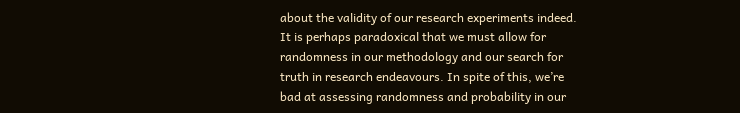about the validity of our research experiments indeed. It is perhaps paradoxical that we must allow for randomness in our methodology and our search for truth in research endeavours. In spite of this, we’re bad at assessing randomness and probability in our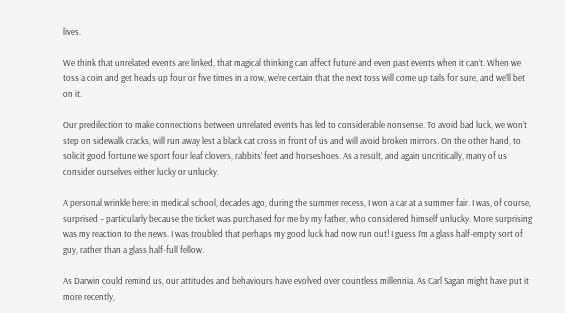lives.

We think that unrelated events are linked, that magical thinking can affect future and even past events when it can’t. When we toss a coin and get heads up four or five times in a row, we’re certain that the next toss will come up tails for sure, and we’ll bet on it.

Our predilection to make connections between unrelated events has led to considerable nonsense. To avoid bad luck, we won’t step on sidewalk cracks, will run away lest a black cat cross in front of us and will avoid broken mirrors. On the other hand, to solicit good fortune we sport four leaf clovers, rabbits’ feet and horseshoes. As a result, and again uncritically, many of us consider ourselves either lucky or unlucky.

A personal wrinkle here: in medical school, decades ago, during the summer recess, I won a car at a summer fair. I was, of course, surprised – particularly because the ticket was purchased for me by my father, who considered himself unlucky. More surprising was my reaction to the news. I was troubled that perhaps my good luck had now run out! I guess I’m a glass half-empty sort of guy, rather than a glass half-full fellow.

As Darwin could remind us, our attitudes and behaviours have evolved over countless millennia. As Carl Sagan might have put it more recently,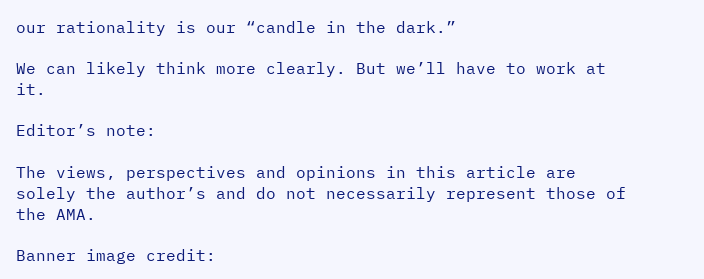our rationality is our “candle in the dark.”

We can likely think more clearly. But we’ll have to work at it.

Editor’s note:

The views, perspectives and opinions in this article are solely the author’s and do not necessarily represent those of the AMA.

Banner image credit: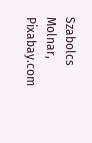Szabolcs Molnar, Pixabay.com